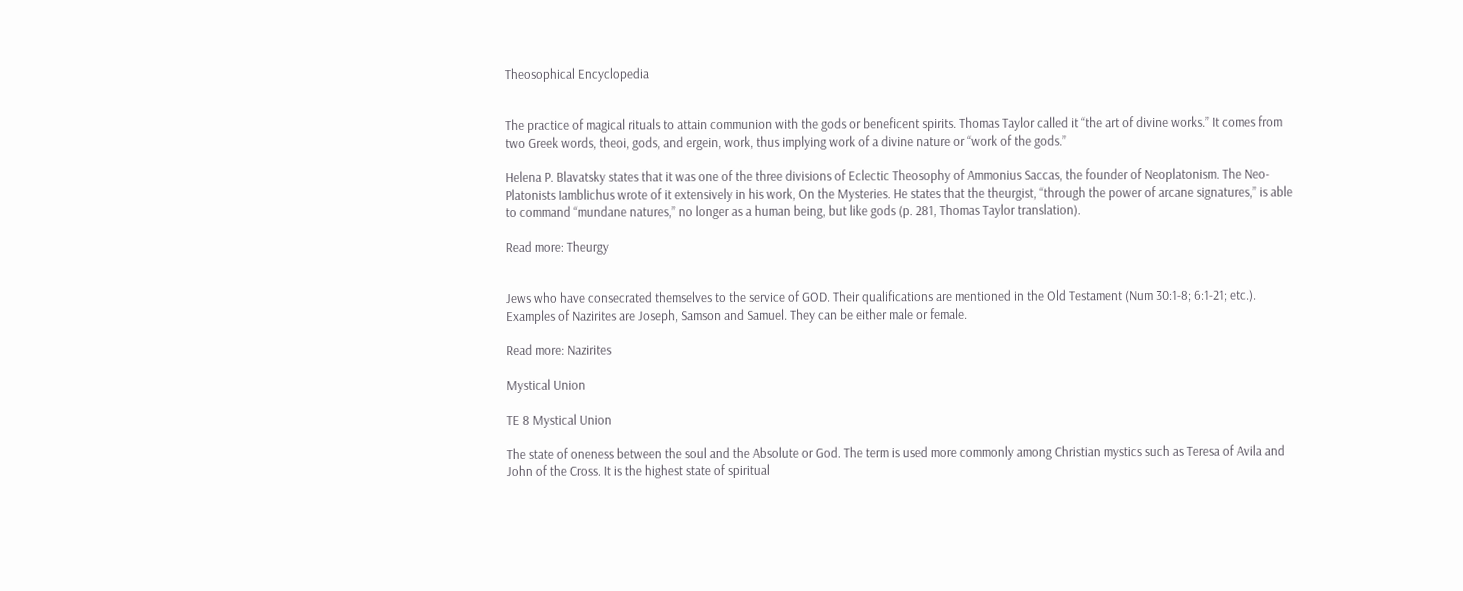Theosophical Encyclopedia


The practice of magical rituals to attain communion with the gods or beneficent spirits. Thomas Taylor called it “the art of divine works.” It comes from two Greek words, theoi, gods, and ergein, work, thus implying work of a divine nature or “work of the gods.”

Helena P. Blavatsky states that it was one of the three divisions of Eclectic Theosophy of Ammonius Saccas, the founder of Neoplatonism. The Neo-Platonists Iamblichus wrote of it extensively in his work, On the Mysteries. He states that the theurgist, “through the power of arcane signatures,” is able to command “mundane natures,” no longer as a human being, but like gods (p. 281, Thomas Taylor translation).

Read more: Theurgy


Jews who have consecrated themselves to the service of GOD. Their qualifications are mentioned in the Old Testament (Num 30:1-8; 6:1-21; etc.). Examples of Nazirites are Joseph, Samson and Samuel. They can be either male or female.

Read more: Nazirites

Mystical Union

TE 8 Mystical Union

The state of oneness between the soul and the Absolute or God. The term is used more commonly among Christian mystics such as Teresa of Avila and John of the Cross. It is the highest state of spiritual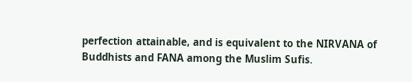perfection attainable, and is equivalent to the NIRVANA of Buddhists and FANA among the Muslim Sufis.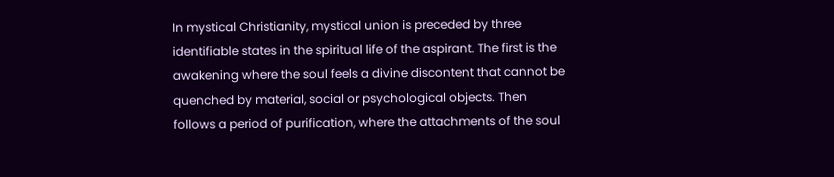In mystical Christianity, mystical union is preceded by three identifiable states in the spiritual life of the aspirant. The first is the awakening where the soul feels a divine discontent that cannot be quenched by material, social or psychological objects. Then follows a period of purification, where the attachments of the soul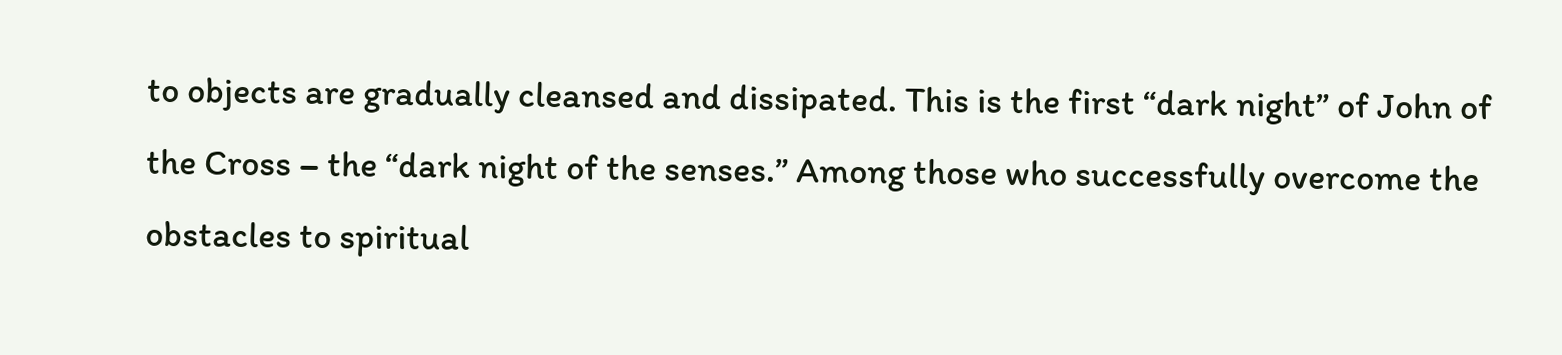to objects are gradually cleansed and dissipated. This is the first “dark night” of John of the Cross – the “dark night of the senses.” Among those who successfully overcome the obstacles to spiritual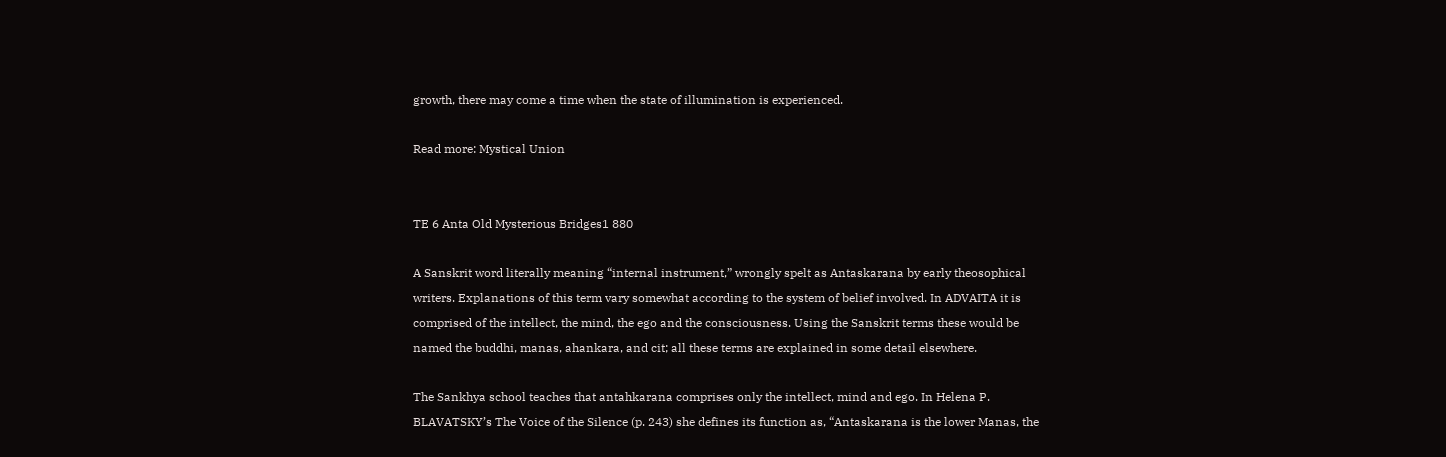growth, there may come a time when the state of illumination is experienced.

Read more: Mystical Union


TE 6 Anta Old Mysterious Bridges1 880

A Sanskrit word literally meaning “internal instrument,” wrongly spelt as Antaskarana by early theosophical writers. Explanations of this term vary somewhat according to the system of belief involved. In ADVAITA it is comprised of the intellect, the mind, the ego and the consciousness. Using the Sanskrit terms these would be named the buddhi, manas, ahankara, and cit; all these terms are explained in some detail elsewhere.

The Sankhya school teaches that antahkarana comprises only the intellect, mind and ego. In Helena P. BLAVATSKY’s The Voice of the Silence (p. 243) she defines its function as, “Antaskarana is the lower Manas, the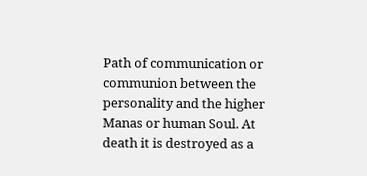Path of communication or communion between the personality and the higher Manas or human Soul. At death it is destroyed as a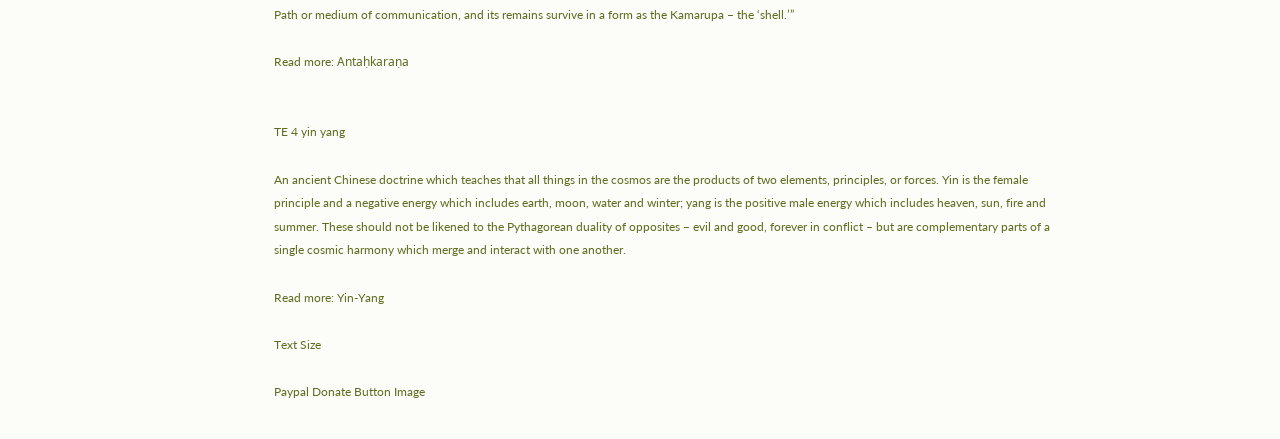Path or medium of communication, and its remains survive in a form as the Kamarupa – the ‘shell.’”

Read more: Antaḥkaraṇa


TE 4 yin yang

An ancient Chinese doctrine which teaches that all things in the cosmos are the products of two elements, principles, or forces. Yin is the female principle and a negative energy which includes earth, moon, water and winter; yang is the positive male energy which includes heaven, sun, fire and summer. These should not be likened to the Pythagorean duality of opposites – evil and good, forever in conflict – but are complementary parts of a single cosmic harmony which merge and interact with one another.

Read more: Yin-Yang

Text Size

Paypal Donate Button Image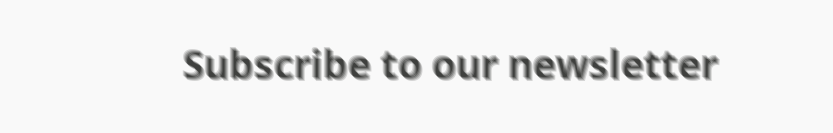Subscribe to our newsletter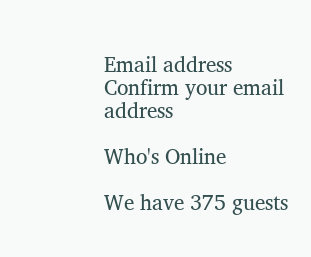Email address
Confirm your email address

Who's Online

We have 375 guests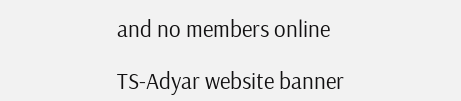and no members online

TS-Adyar website banner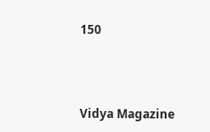150



Vidya Magazine